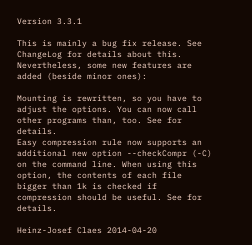Version 3.3.1

This is mainly a bug fix release. See ChangeLog for details about this. Nevertheless, some new features are added (beside minor ones):

Mounting is rewritten, so you have to adjust the options. You can now call other programs than, too. See for details.
Easy compression rule now supports an additional new option --checkCompr (-C) on the command line. When using this option, the contents of each file bigger than 1k is checked if compression should be useful. See for details.

Heinz-Josef Claes 2014-04-20